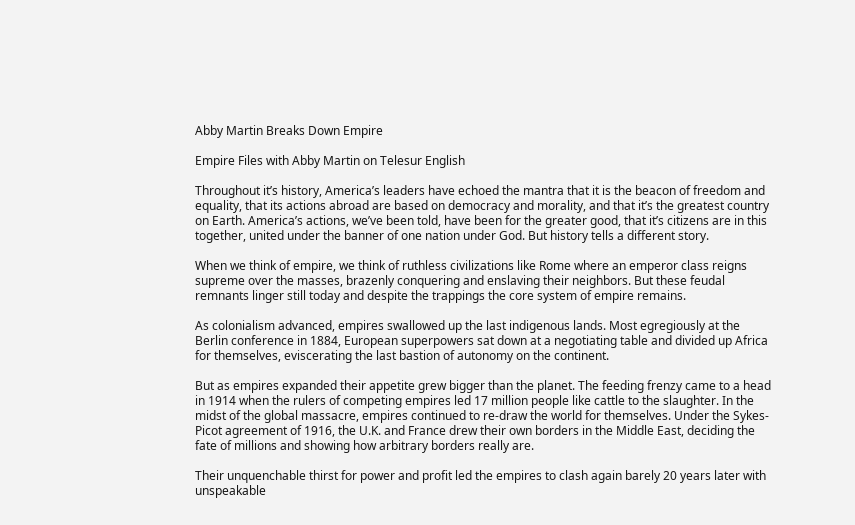Abby Martin Breaks Down Empire

Empire Files with Abby Martin on Telesur English

Throughout it’s history, America’s leaders have echoed the mantra that it is the beacon of freedom and equality, that its actions abroad are based on democracy and morality, and that it’s the greatest country on Earth. America’s actions, we’ve been told, have been for the greater good, that it’s citizens are in this together, united under the banner of one nation under God. But history tells a different story.

When we think of empire, we think of ruthless civilizations like Rome where an emperor class reigns supreme over the masses, brazenly conquering and enslaving their neighbors. But these feudal remnants linger still today and despite the trappings the core system of empire remains.

As colonialism advanced, empires swallowed up the last indigenous lands. Most egregiously at the Berlin conference in 1884, European superpowers sat down at a negotiating table and divided up Africa for themselves, eviscerating the last bastion of autonomy on the continent.

But as empires expanded their appetite grew bigger than the planet. The feeding frenzy came to a head in 1914 when the rulers of competing empires led 17 million people like cattle to the slaughter. In the midst of the global massacre, empires continued to re-draw the world for themselves. Under the Sykes-Picot agreement of 1916, the U.K. and France drew their own borders in the Middle East, deciding the fate of millions and showing how arbitrary borders really are.

Their unquenchable thirst for power and profit led the empires to clash again barely 20 years later with unspeakable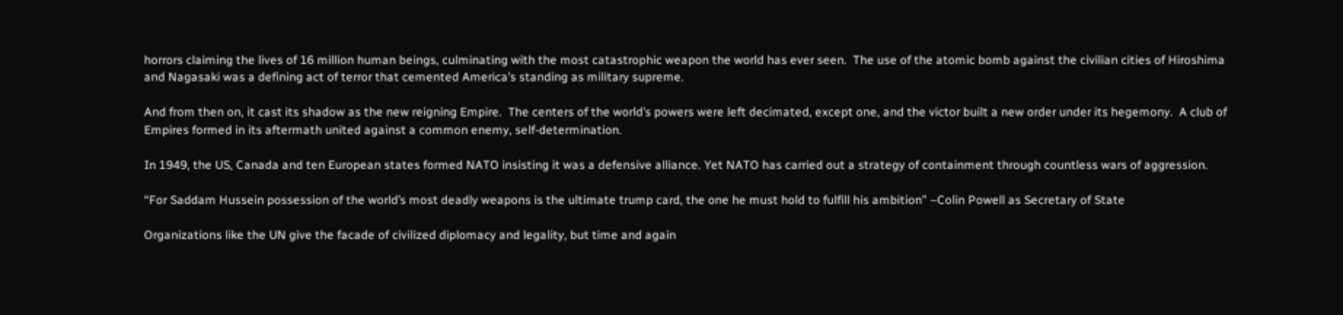horrors claiming the lives of 16 million human beings, culminating with the most catastrophic weapon the world has ever seen.  The use of the atomic bomb against the civilian cities of Hiroshima and Nagasaki was a defining act of terror that cemented America’s standing as military supreme.

And from then on, it cast its shadow as the new reigning Empire.  The centers of the world’s powers were left decimated, except one, and the victor built a new order under its hegemony.  A club of Empires formed in its aftermath united against a common enemy, self-determination.

In 1949, the US, Canada and ten European states formed NATO insisting it was a defensive alliance. Yet NATO has carried out a strategy of containment through countless wars of aggression.

“For Saddam Hussein possession of the world’s most deadly weapons is the ultimate trump card, the one he must hold to fulfill his ambition” –Colin Powell as Secretary of State

Organizations like the UN give the facade of civilized diplomacy and legality, but time and again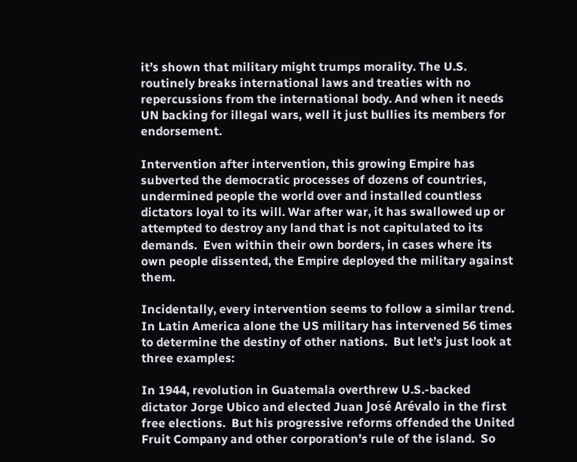it’s shown that military might trumps morality. The U.S. routinely breaks international laws and treaties with no repercussions from the international body. And when it needs UN backing for illegal wars, well it just bullies its members for endorsement.

Intervention after intervention, this growing Empire has subverted the democratic processes of dozens of countries, undermined people the world over and installed countless dictators loyal to its will. War after war, it has swallowed up or attempted to destroy any land that is not capitulated to its demands.  Even within their own borders, in cases where its own people dissented, the Empire deployed the military against them.

Incidentally, every intervention seems to follow a similar trend.  In Latin America alone the US military has intervened 56 times to determine the destiny of other nations.  But let’s just look at three examples:

In 1944, revolution in Guatemala overthrew U.S.-backed dictator Jorge Ubico and elected Juan José Arévalo in the first free elections.  But his progressive reforms offended the United Fruit Company and other corporation’s rule of the island.  So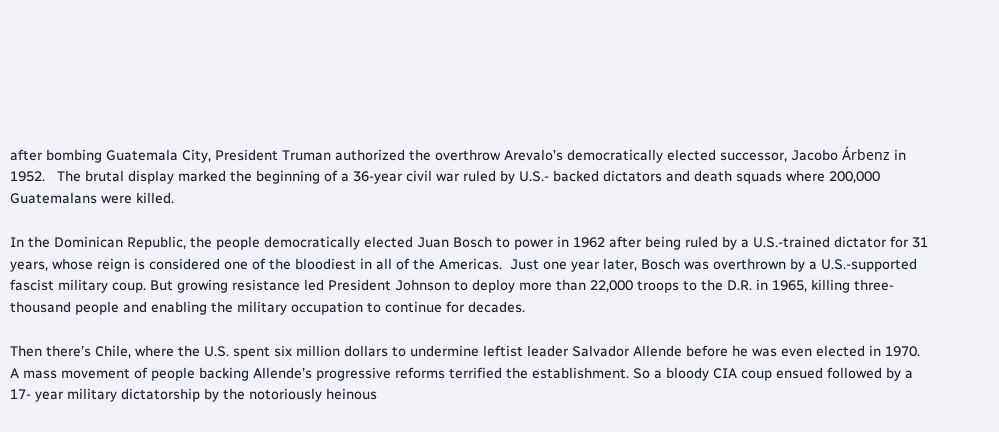after bombing Guatemala City, President Truman authorized the overthrow Arevalo’s democratically elected successor, Jacobo Árbenz in 1952.   The brutal display marked the beginning of a 36-year civil war ruled by U.S.- backed dictators and death squads where 200,000 Guatemalans were killed.

In the Dominican Republic, the people democratically elected Juan Bosch to power in 1962 after being ruled by a U.S.-trained dictator for 31 years, whose reign is considered one of the bloodiest in all of the Americas.  Just one year later, Bosch was overthrown by a U.S.-supported fascist military coup. But growing resistance led President Johnson to deploy more than 22,000 troops to the D.R. in 1965, killing three-thousand people and enabling the military occupation to continue for decades.

Then there’s Chile, where the U.S. spent six million dollars to undermine leftist leader Salvador Allende before he was even elected in 1970.  A mass movement of people backing Allende’s progressive reforms terrified the establishment. So a bloody CIA coup ensued followed by a 17- year military dictatorship by the notoriously heinous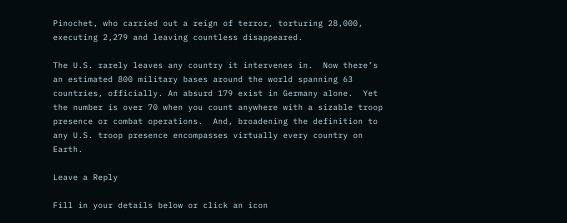Pinochet, who carried out a reign of terror, torturing 28,000, executing 2,279 and leaving countless disappeared.

The U.S. rarely leaves any country it intervenes in.  Now there’s an estimated 800 military bases around the world spanning 63 countries, officially. An absurd 179 exist in Germany alone.  Yet the number is over 70 when you count anywhere with a sizable troop presence or combat operations.  And, broadening the definition to any U.S. troop presence encompasses virtually every country on Earth.

Leave a Reply

Fill in your details below or click an icon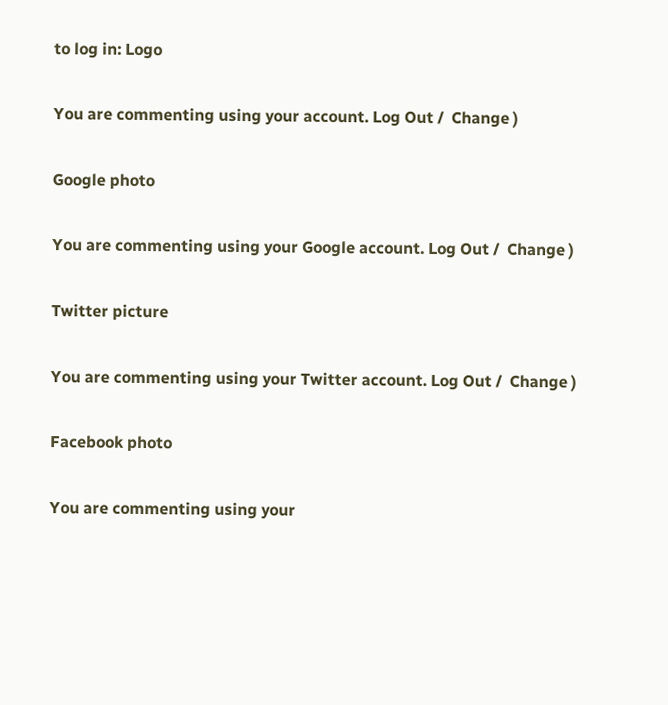to log in: Logo

You are commenting using your account. Log Out /  Change )

Google photo

You are commenting using your Google account. Log Out /  Change )

Twitter picture

You are commenting using your Twitter account. Log Out /  Change )

Facebook photo

You are commenting using your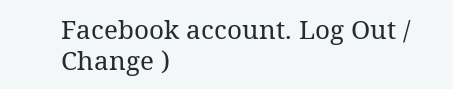Facebook account. Log Out /  Change )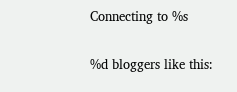Connecting to %s

%d bloggers like this: